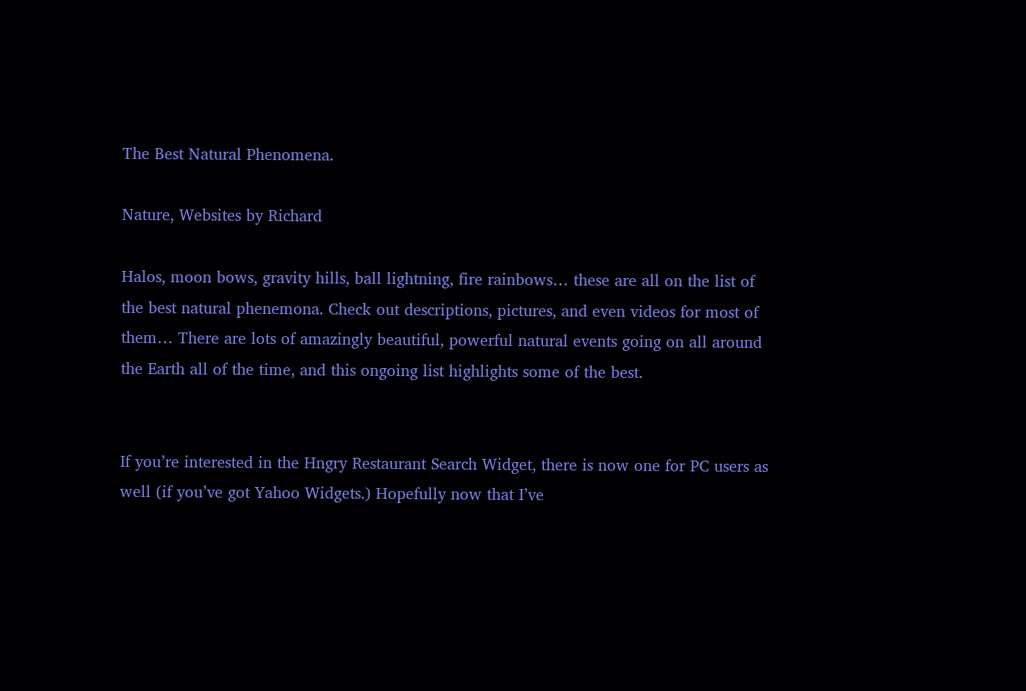The Best Natural Phenomena.

Nature, Websites by Richard

Halos, moon bows, gravity hills, ball lightning, fire rainbows… these are all on the list of the best natural phenemona. Check out descriptions, pictures, and even videos for most of them… There are lots of amazingly beautiful, powerful natural events going on all around the Earth all of the time, and this ongoing list highlights some of the best.


If you’re interested in the Hngry Restaurant Search Widget, there is now one for PC users as well (if you’ve got Yahoo Widgets.) Hopefully now that I’ve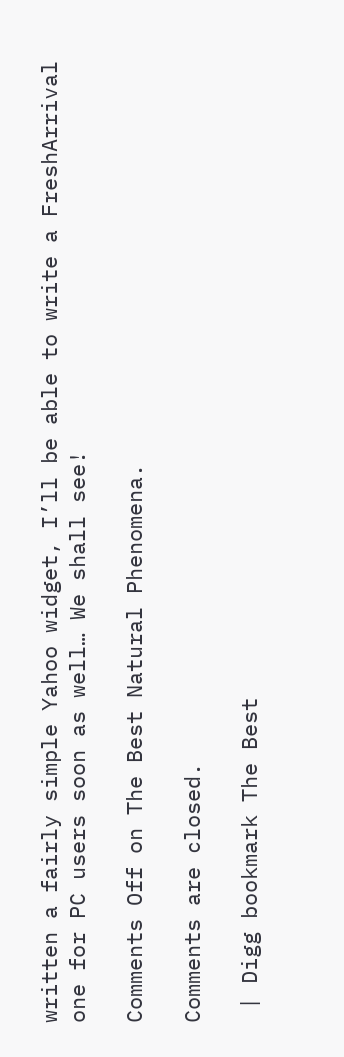written a fairly simple Yahoo widget, I’ll be able to write a FreshArrival one for PC users soon as well… We shall see!

Comments Off on The Best Natural Phenomena.

Comments are closed.

 | Digg bookmark The Best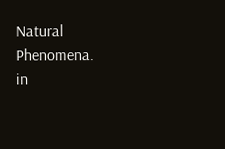Natural Phenomena. in